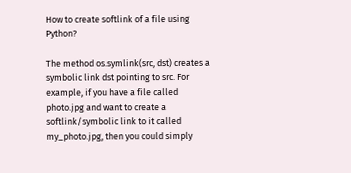How to create softlink of a file using Python?

The method os.symlink(src, dst) creates a symbolic link dst pointing to src. For example, if you have a file called photo.jpg and want to create a softlink/symbolic link to it called my_photo.jpg, then you could simply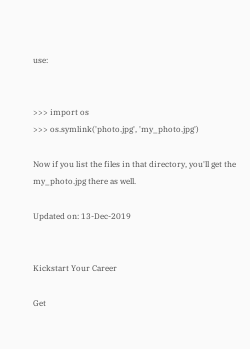use:


>>> import os
>>> os.symlink('photo.jpg', 'my_photo.jpg')

Now if you list the files in that directory, you'll get the my_photo.jpg there as well.

Updated on: 13-Dec-2019


Kickstart Your Career

Get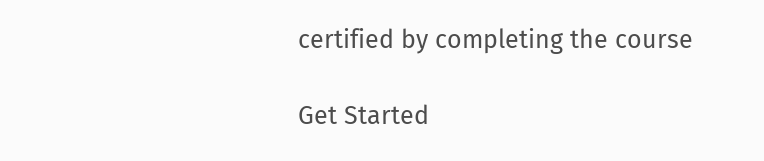certified by completing the course

Get Started